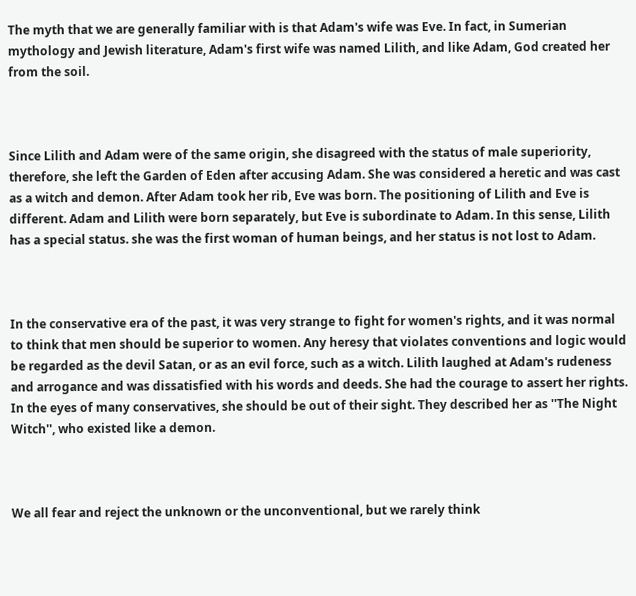The myth that we are generally familiar with is that Adam's wife was Eve. In fact, in Sumerian mythology and Jewish literature, Adam's first wife was named Lilith, and like Adam, God created her from the soil.



Since Lilith and Adam were of the same origin, she disagreed with the status of male superiority, therefore, she left the Garden of Eden after accusing Adam. She was considered a heretic and was cast as a witch and demon. After Adam took her rib, Eve was born. The positioning of Lilith and Eve is different. Adam and Lilith were born separately, but Eve is subordinate to Adam. In this sense, Lilith has a special status. she was the first woman of human beings, and her status is not lost to Adam.



In the conservative era of the past, it was very strange to fight for women's rights, and it was normal to think that men should be superior to women. Any heresy that violates conventions and logic would be regarded as the devil Satan, or as an evil force, such as a witch. Lilith laughed at Adam's rudeness and arrogance and was dissatisfied with his words and deeds. She had the courage to assert her rights. In the eyes of many conservatives, she should be out of their sight. They described her as ''The Night Witch'', who existed like a demon.



We all fear and reject the unknown or the unconventional, but we rarely think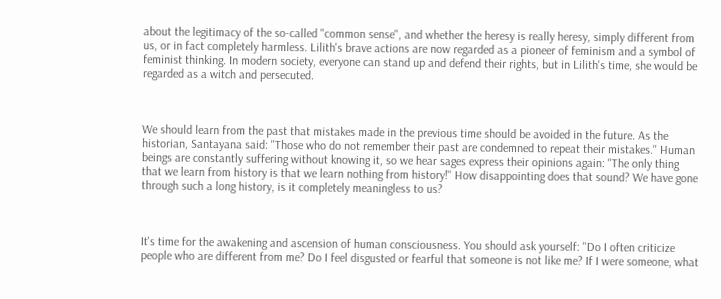about the legitimacy of the so-called "common sense", and whether the heresy is really heresy, simply different from us, or in fact completely harmless. Lilith's brave actions are now regarded as a pioneer of feminism and a symbol of feminist thinking. In modern society, everyone can stand up and defend their rights, but in Lilith's time, she would be regarded as a witch and persecuted.



We should learn from the past that mistakes made in the previous time should be avoided in the future. As the historian, Santayana said: ''Those who do not remember their past are condemned to repeat their mistakes.'' Human beings are constantly suffering without knowing it, so we hear sages express their opinions again: ''The only thing that we learn from history is that we learn nothing from history!'' How disappointing does that sound? We have gone through such a long history, is it completely meaningless to us?



It's time for the awakening and ascension of human consciousness. You should ask yourself: ''Do I often criticize people who are different from me? Do I feel disgusted or fearful that someone is not like me? If I were someone, what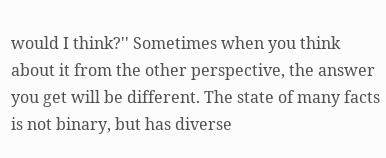would I think?'' Sometimes when you think about it from the other perspective, the answer you get will be different. The state of many facts is not binary, but has diverse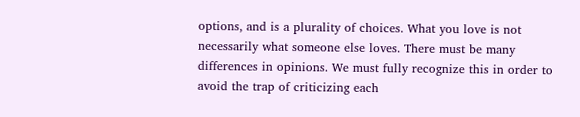options, and is a plurality of choices. What you love is not necessarily what someone else loves. There must be many differences in opinions. We must fully recognize this in order to avoid the trap of criticizing each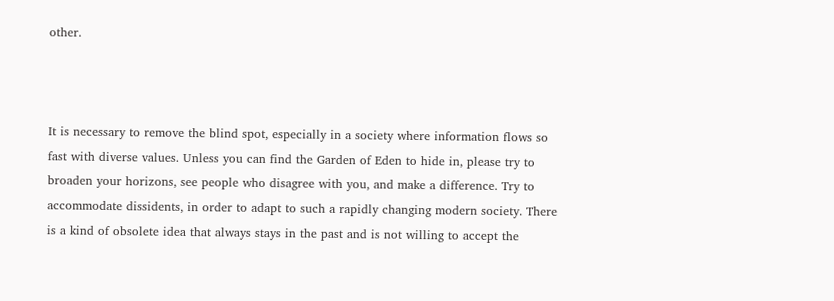other.



It is necessary to remove the blind spot, especially in a society where information flows so fast with diverse values. Unless you can find the Garden of Eden to hide in, please try to broaden your horizons, see people who disagree with you, and make a difference. Try to accommodate dissidents, in order to adapt to such a rapidly changing modern society. There is a kind of obsolete idea that always stays in the past and is not willing to accept the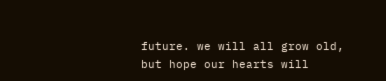future. we will all grow old, but hope our hearts will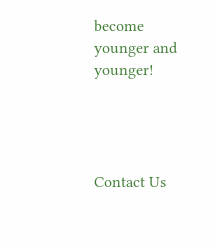become younger and younger!




Contact Us